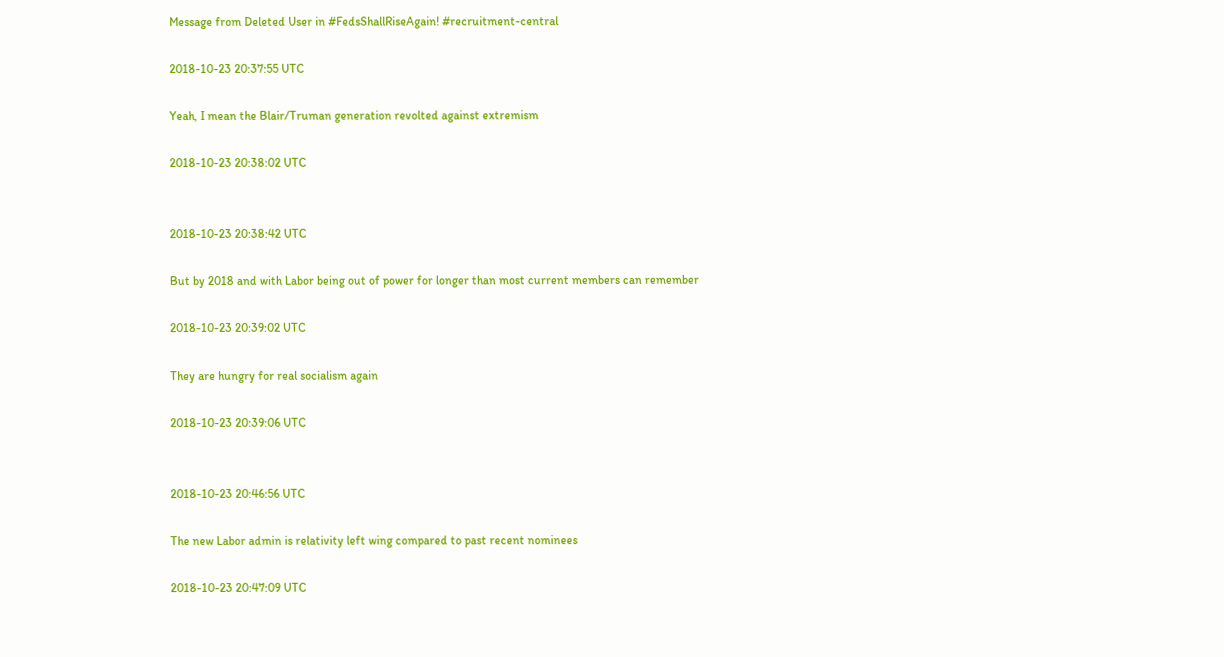Message from Deleted User in #FedsShallRiseAgain! #recruitment-central

2018-10-23 20:37:55 UTC

Yeah, I mean the Blair/Truman generation revolted against extremism

2018-10-23 20:38:02 UTC


2018-10-23 20:38:42 UTC

But by 2018 and with Labor being out of power for longer than most current members can remember

2018-10-23 20:39:02 UTC

They are hungry for real socialism again

2018-10-23 20:39:06 UTC


2018-10-23 20:46:56 UTC

The new Labor admin is relativity left wing compared to past recent nominees

2018-10-23 20:47:09 UTC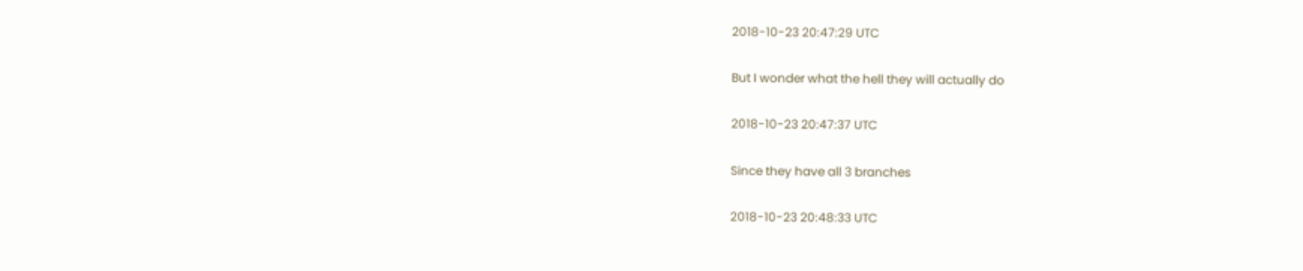2018-10-23 20:47:29 UTC

But I wonder what the hell they will actually do

2018-10-23 20:47:37 UTC

Since they have all 3 branches

2018-10-23 20:48:33 UTC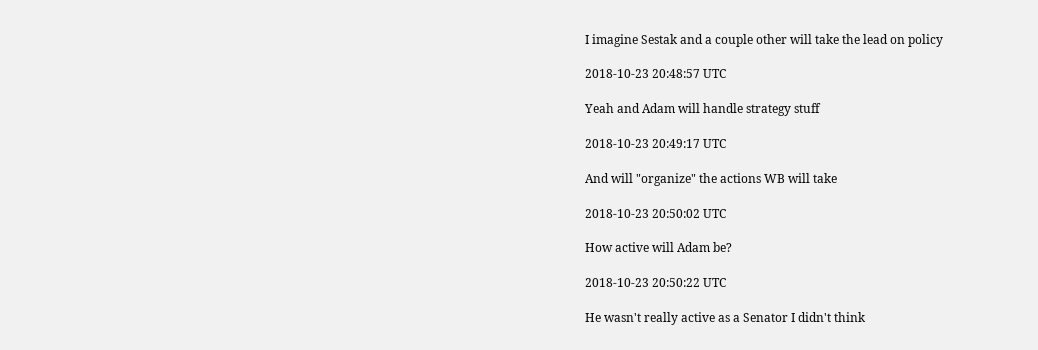I imagine Sestak and a couple other will take the lead on policy

2018-10-23 20:48:57 UTC

Yeah and Adam will handle strategy stuff

2018-10-23 20:49:17 UTC

And will "organize" the actions WB will take

2018-10-23 20:50:02 UTC

How active will Adam be?

2018-10-23 20:50:22 UTC

He wasn't really active as a Senator I didn't think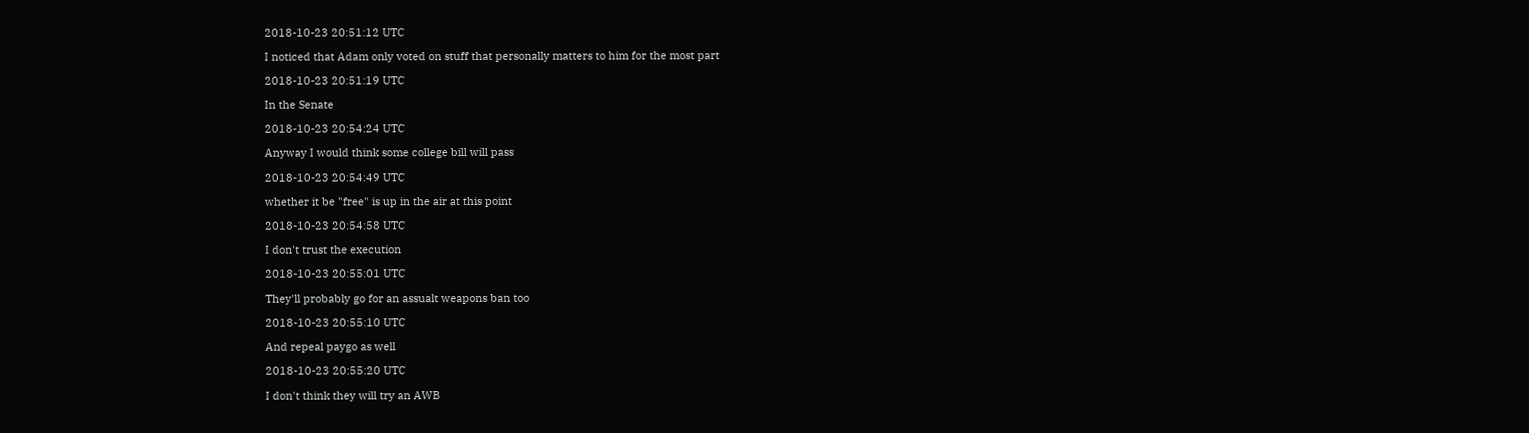2018-10-23 20:51:12 UTC

I noticed that Adam only voted on stuff that personally matters to him for the most part

2018-10-23 20:51:19 UTC

In the Senate

2018-10-23 20:54:24 UTC

Anyway I would think some college bill will pass

2018-10-23 20:54:49 UTC

whether it be "free" is up in the air at this point

2018-10-23 20:54:58 UTC

I don't trust the execution

2018-10-23 20:55:01 UTC

They'll probably go for an assualt weapons ban too

2018-10-23 20:55:10 UTC

And repeal paygo as well

2018-10-23 20:55:20 UTC

I don't think they will try an AWB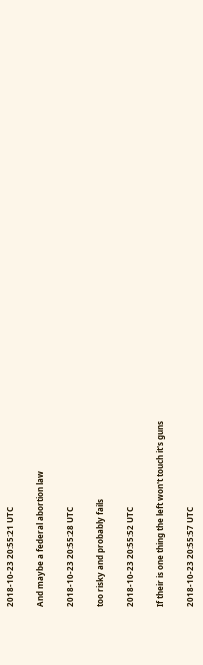2018-10-23 20:55:21 UTC

And maybe a federal abortion law

2018-10-23 20:55:28 UTC

too risky and probably fails

2018-10-23 20:55:52 UTC

If their is one thing the left won't touch it's guns

2018-10-23 20:55:57 UTC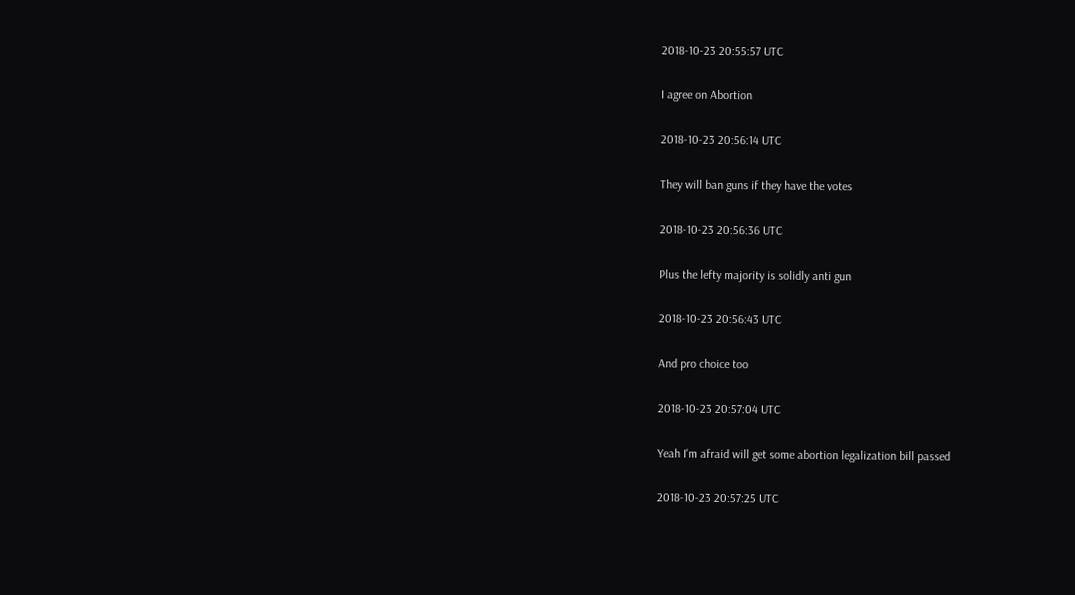2018-10-23 20:55:57 UTC

I agree on Abortion

2018-10-23 20:56:14 UTC

They will ban guns if they have the votes

2018-10-23 20:56:36 UTC

Plus the lefty majority is solidly anti gun

2018-10-23 20:56:43 UTC

And pro choice too

2018-10-23 20:57:04 UTC

Yeah I'm afraid will get some abortion legalization bill passed

2018-10-23 20:57:25 UTC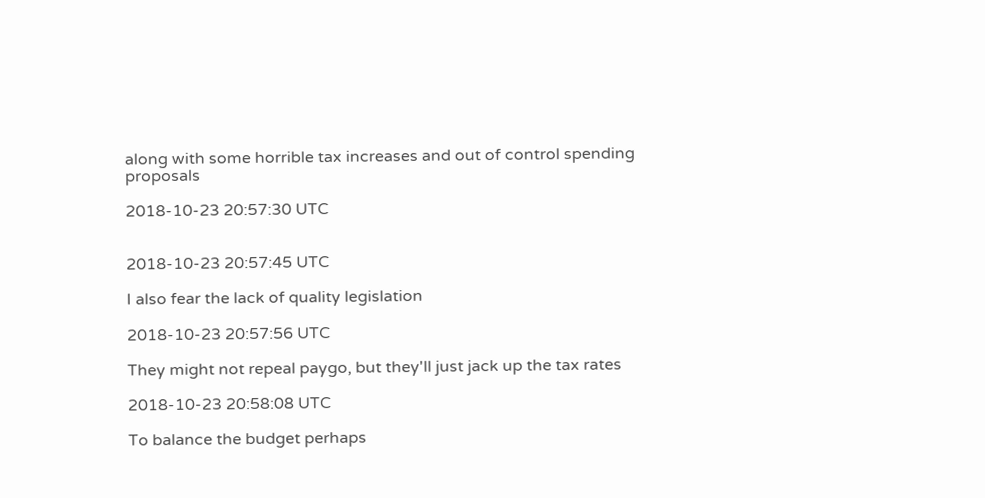along with some horrible tax increases and out of control spending proposals

2018-10-23 20:57:30 UTC


2018-10-23 20:57:45 UTC

I also fear the lack of quality legislation

2018-10-23 20:57:56 UTC

They might not repeal paygo, but they'll just jack up the tax rates

2018-10-23 20:58:08 UTC

To balance the budget perhaps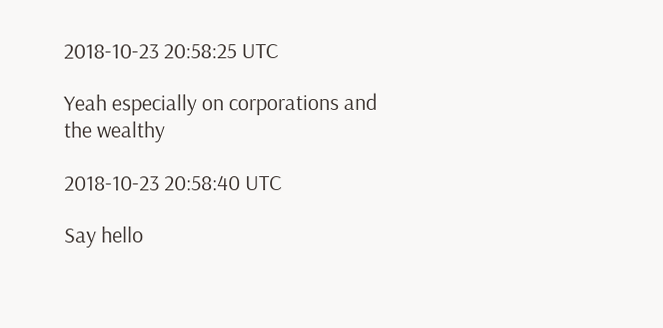2018-10-23 20:58:25 UTC

Yeah especially on corporations and the wealthy

2018-10-23 20:58:40 UTC

Say hello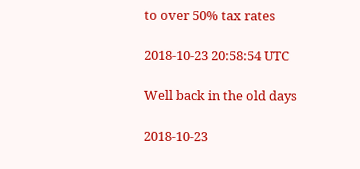to over 50% tax rates

2018-10-23 20:58:54 UTC

Well back in the old days

2018-10-23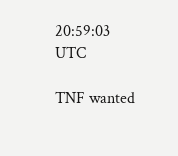20:59:03 UTC

TNF wanted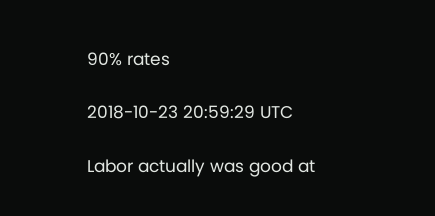90% rates

2018-10-23 20:59:29 UTC

Labor actually was good at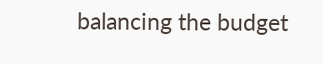balancing the budget